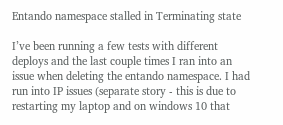Entando namespace stalled in Terminating state

I’ve been running a few tests with different deploys and the last couple times I ran into an issue when deleting the entando namespace. I had run into IP issues (separate story - this is due to restarting my laptop and on windows 10 that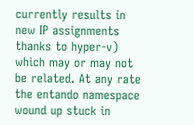currently results in new IP assignments thanks to hyper-v) which may or may not be related. At any rate the entando namespace wound up stuck in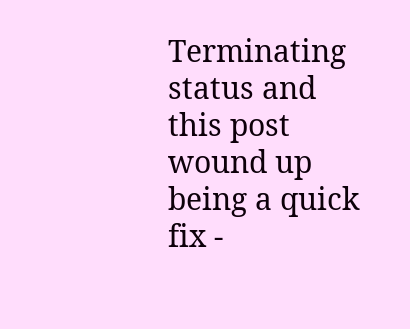Terminating status and this post wound up being a quick fix -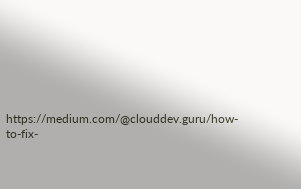https://medium.com/@clouddev.guru/how-to-fix-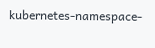kubernetes-namespace-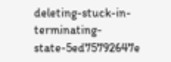deleting-stuck-in-terminating-state-5ed75792647e